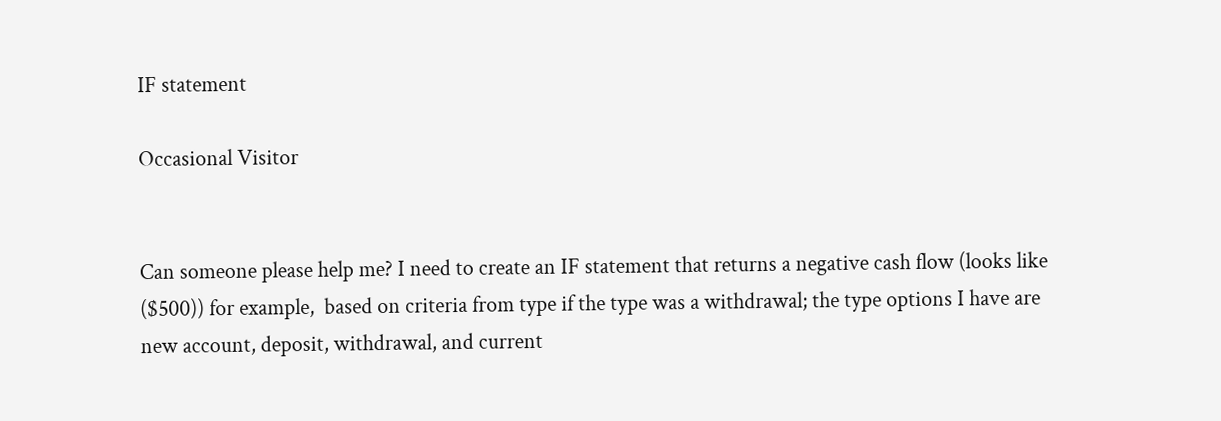IF statement

Occasional Visitor


Can someone please help me? I need to create an IF statement that returns a negative cash flow (looks like ($500)) for example,  based on criteria from type if the type was a withdrawal; the type options I have are  new account, deposit, withdrawal, and current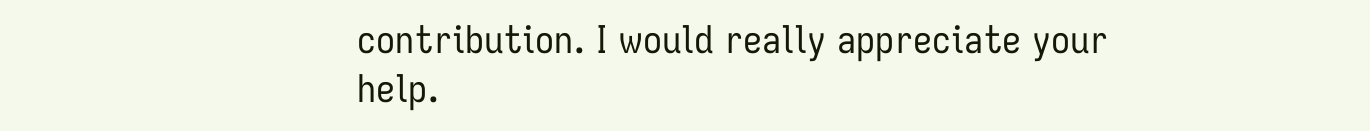contribution. I would really appreciate your help.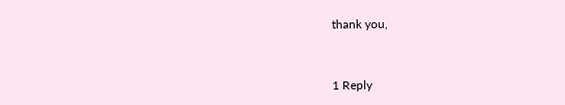thank you,


1 Reply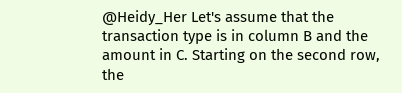@Heidy_Her Let's assume that the transaction type is in column B and the amount in C. Starting on the second row, the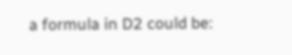a formula in D2 could be: